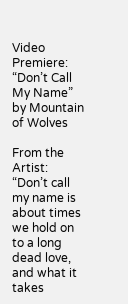Video Premiere: “Don’t Call My Name” by Mountain of Wolves

From the Artist:
“Don’t call my name is about times we hold on to a long dead love, and what it takes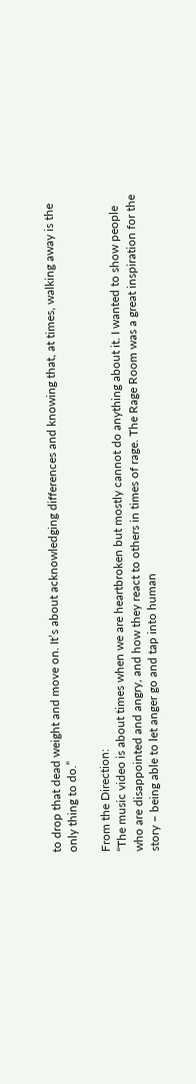to drop that dead weight and move on. It’s about acknowledging differences and knowing that, at times, walking away is the only thing to do.”

From the Direction:
“The music video is about times when we are heartbroken but mostly cannot do anything about it. I wanted to show people who are disappointed and angry, and how they react to others in times of rage. The Rage Room was a great inspiration for the story – being able to let anger go and tap into human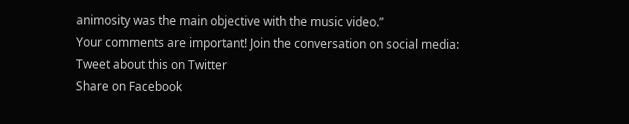animosity was the main objective with the music video.”
Your comments are important! Join the conversation on social media:
Tweet about this on Twitter
Share on Facebook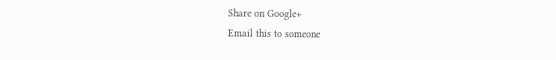Share on Google+
Email this to someone